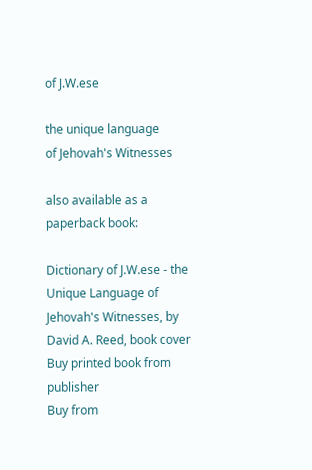of J.W.ese

the unique language
of Jehovah's Witnesses

also available as a
paperback book:

Dictionary of J.W.ese - the Unique Language of Jehovah's Witnesses, by David A. Reed, book cover
Buy printed book from publisher
Buy from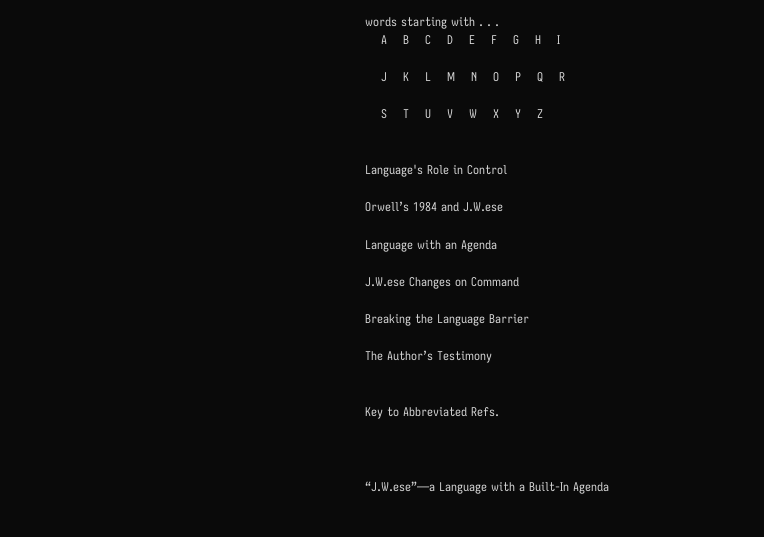words starting with . . .
    A    B    C    D    E    F    G    H    I

    J    K    L    M    N    O    P    Q    R

    S    T    U    V    W    X    Y    Z


Language's Role in Control

Orwell’s 1984 and J.W.ese

Language with an Agenda

J.W.ese Changes on Command

Breaking the Language Barrier

The Author’s Testimony


Key to Abbreviated Refs.



“J.W.ese”—a Language with a Built-In Agenda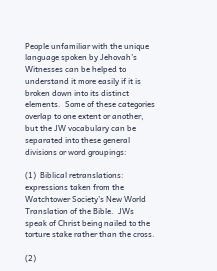People unfamiliar with the unique language spoken by Jehovah’s Witnesses can be helped to understand it more easily if it is broken down into its distinct elements.  Some of these categories overlap to one extent or another, but the JW vocabulary can be separated into these general divisions or word groupings:

(1)  Biblical retranslations:  expressions taken from the Watchtower Society’s New World Translation of the Bible.  JWs speak of Christ being nailed to the torture stake rather than the cross.

(2)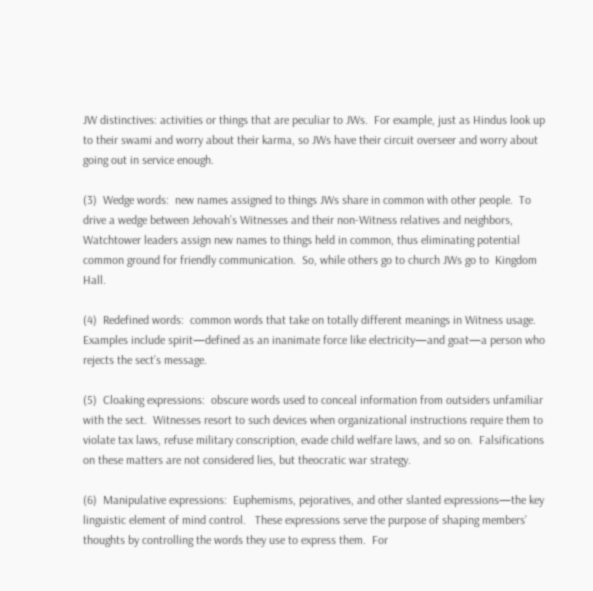JW distinctives: activities or things that are peculiar to JWs.  For example, just as Hindus look up to their swami and worry about their karma, so JWs have their circuit overseer and worry about going out in service enough.

(3)  Wedge words:  new names assigned to things JWs share in common with other people.  To drive a wedge between Jehovah’s Witnesses and their non-Witness relatives and neighbors, Watchtower leaders assign new names to things held in common, thus eliminating potential common ground for friendly communication.  So, while others go to church JWs go to  Kingdom Hall.

(4)  Redefined words:  common words that take on totally different meanings in Witness usage.  Examples include spirit—defined as an inanimate force like electricity—and goat—a person who rejects the sect’s message.

(5)  Cloaking expressions:  obscure words used to conceal information from outsiders unfamiliar with the sect.  Witnesses resort to such devices when organizational instructions require them to violate tax laws, refuse military conscription, evade child welfare laws, and so on.  Falsifications on these matters are not considered lies, but theocratic war strategy.

(6)  Manipulative expressions:  Euphemisms, pejoratives, and other slanted expressions—the key linguistic element of mind control.   These expressions serve the purpose of shaping members’ thoughts by controlling the words they use to express them.  For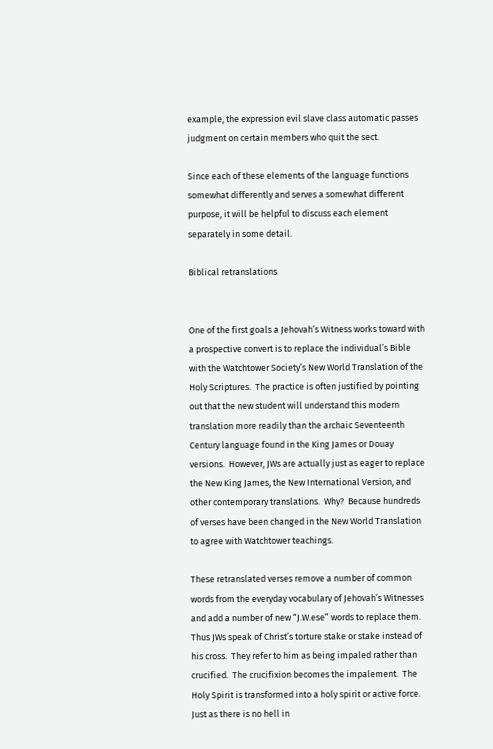example, the expression evil slave class automatic passes judgment on certain members who quit the sect.

Since each of these elements of the language functions somewhat differently and serves a somewhat different purpose, it will be helpful to discuss each element separately in some detail.

Biblical retranslations


One of the first goals a Jehovah’s Witness works toward with a prospective convert is to replace the individual’s Bible with the Watchtower Society’s New World Translation of the Holy Scriptures.  The practice is often justified by pointing out that the new student will understand this modern translation more readily than the archaic Seventeenth Century language found in the King James or Douay versions.  However, JWs are actually just as eager to replace the New King James, the New International Version, and other contemporary translations.  Why?  Because hundreds of verses have been changed in the New World Translation to agree with Watchtower teachings.

These retranslated verses remove a number of common words from the everyday vocabulary of Jehovah’s Witnesses and add a number of new “J.W.ese” words to replace them.  Thus JWs speak of Christ’s torture stake or stake instead of his cross.  They refer to him as being impaled rather than crucified.  The crucifixion becomes the impalement.  The Holy Spirit is transformed into a holy spirit or active force.  Just as there is no hell in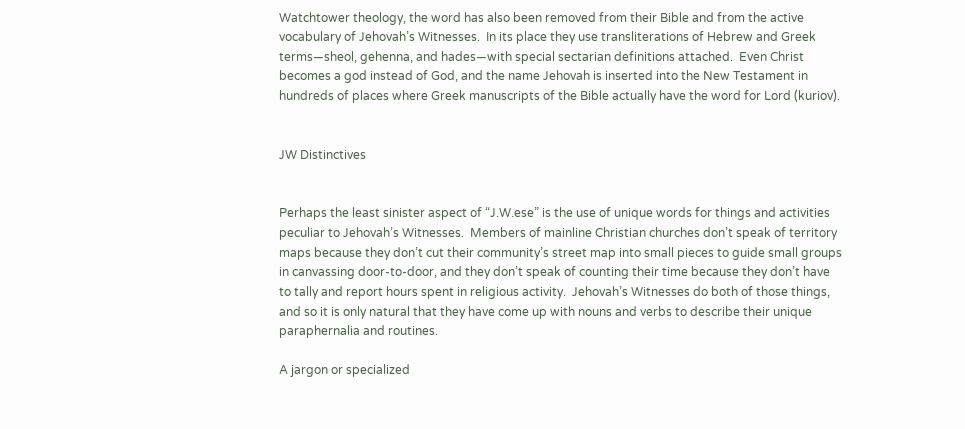Watchtower theology, the word has also been removed from their Bible and from the active vocabulary of Jehovah’s Witnesses.  In its place they use transliterations of Hebrew and Greek terms—sheol, gehenna, and hades—with special sectarian definitions attached.  Even Christ becomes a god instead of God, and the name Jehovah is inserted into the New Testament in hundreds of places where Greek manuscripts of the Bible actually have the word for Lord (kuriov).


JW Distinctives


Perhaps the least sinister aspect of “J.W.ese” is the use of unique words for things and activities peculiar to Jehovah’s Witnesses.  Members of mainline Christian churches don’t speak of territory maps because they don’t cut their community’s street map into small pieces to guide small groups in canvassing door-to-door, and they don’t speak of counting their time because they don’t have to tally and report hours spent in religious activity.  Jehovah’s Witnesses do both of those things, and so it is only natural that they have come up with nouns and verbs to describe their unique paraphernalia and routines.

A jargon or specialized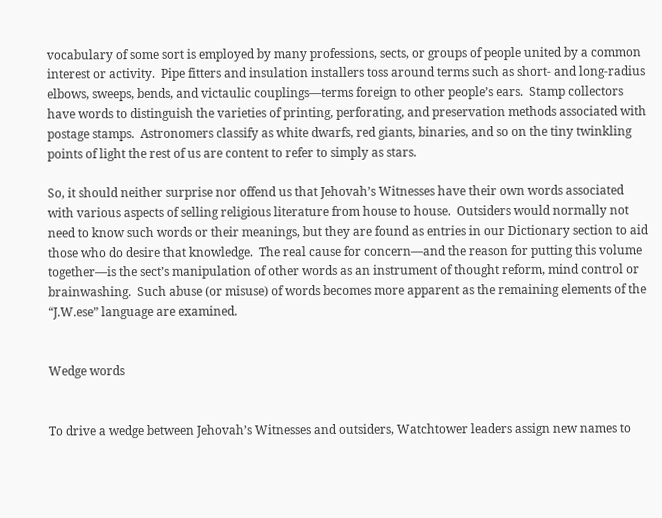vocabulary of some sort is employed by many professions, sects, or groups of people united by a common interest or activity.  Pipe fitters and insulation installers toss around terms such as short- and long-radius elbows, sweeps, bends, and victaulic couplings—terms foreign to other people’s ears.  Stamp collectors have words to distinguish the varieties of printing, perforating, and preservation methods associated with postage stamps.  Astronomers classify as white dwarfs, red giants, binaries, and so on the tiny twinkling points of light the rest of us are content to refer to simply as stars.

So, it should neither surprise nor offend us that Jehovah’s Witnesses have their own words associated with various aspects of selling religious literature from house to house.  Outsiders would normally not need to know such words or their meanings, but they are found as entries in our Dictionary section to aid those who do desire that knowledge.  The real cause for concern—and the reason for putting this volume together—is the sect’s manipulation of other words as an instrument of thought reform, mind control or brainwashing.  Such abuse (or misuse) of words becomes more apparent as the remaining elements of the “J.W.ese” language are examined.


Wedge words


To drive a wedge between Jehovah’s Witnesses and outsiders, Watchtower leaders assign new names to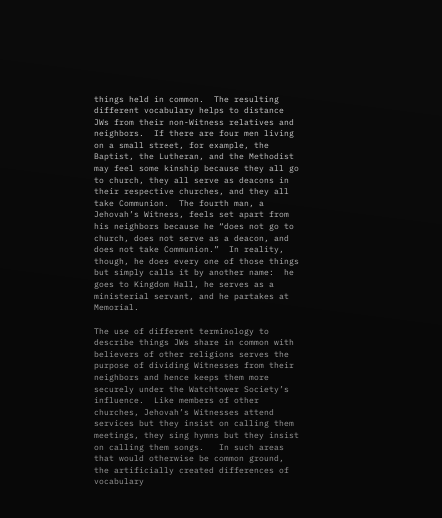things held in common.  The resulting different vocabulary helps to distance JWs from their non-Witness relatives and neighbors.  If there are four men living on a small street, for example, the Baptist, the Lutheran, and the Methodist may feel some kinship because they all go to church, they all serve as deacons in their respective churches, and they all take Communion.  The fourth man, a Jehovah’s Witness, feels set apart from his neighbors because he “does not go to church, does not serve as a deacon, and does not take Communion.”  In reality, though, he does every one of those things but simply calls it by another name:  he goes to Kingdom Hall, he serves as a ministerial servant, and he partakes at Memorial.

The use of different terminology to describe things JWs share in common with believers of other religions serves the purpose of dividing Witnesses from their neighbors and hence keeps them more securely under the Watchtower Society’s influence.  Like members of other churches, Jehovah’s Witnesses attend services but they insist on calling them meetings, they sing hymns but they insist on calling them songs.   In such areas that would otherwise be common ground, the artificially created differences of vocabulary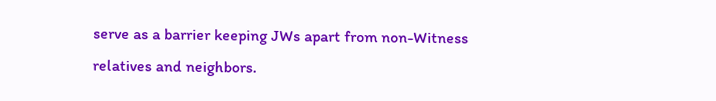serve as a barrier keeping JWs apart from non-Witness relatives and neighbors.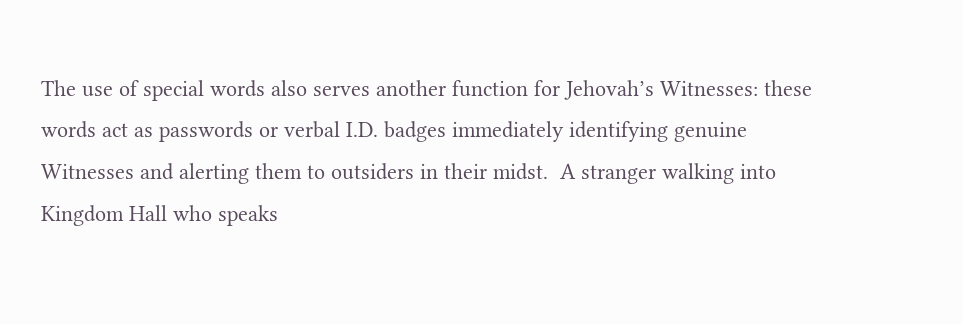The use of special words also serves another function for Jehovah’s Witnesses: these words act as passwords or verbal I.D. badges immediately identifying genuine Witnesses and alerting them to outsiders in their midst.  A stranger walking into Kingdom Hall who speaks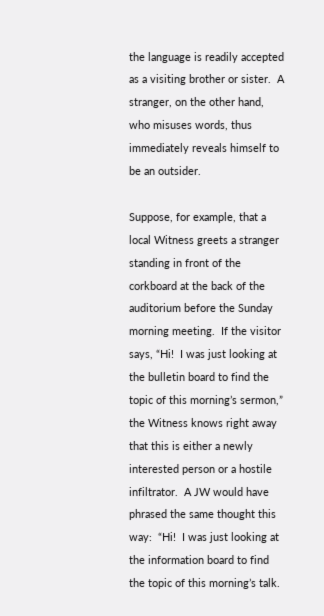the language is readily accepted as a visiting brother or sister.  A stranger, on the other hand, who misuses words, thus immediately reveals himself to be an outsider.

Suppose, for example, that a local Witness greets a stranger standing in front of the corkboard at the back of the auditorium before the Sunday morning meeting.  If the visitor says, “Hi!  I was just looking at the bulletin board to find the topic of this morning’s sermon,” the Witness knows right away that this is either a newly interested person or a hostile infiltrator.  A JW would have phrased the same thought this way:  “Hi!  I was just looking at the information board to find the topic of this morning’s talk.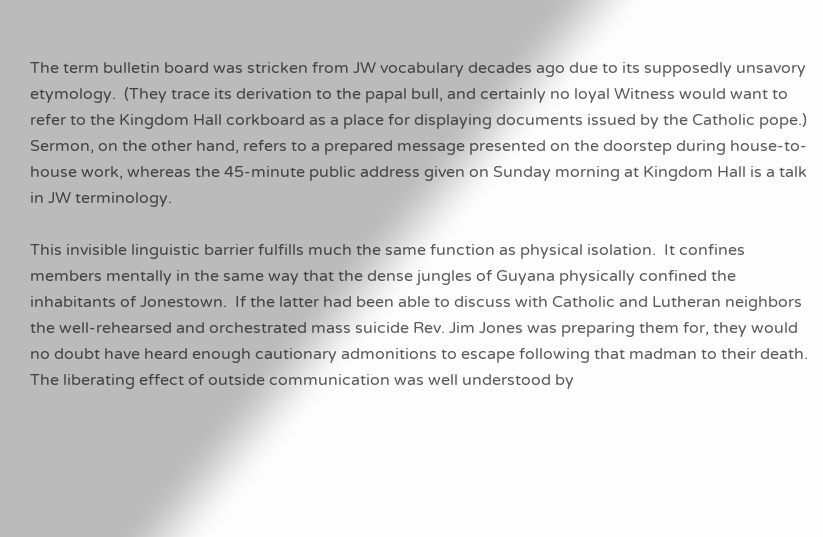The term bulletin board was stricken from JW vocabulary decades ago due to its supposedly unsavory etymology.  (They trace its derivation to the papal bull, and certainly no loyal Witness would want to refer to the Kingdom Hall corkboard as a place for displaying documents issued by the Catholic pope.)  Sermon, on the other hand, refers to a prepared message presented on the doorstep during house-to-house work, whereas the 45-minute public address given on Sunday morning at Kingdom Hall is a talk in JW terminology.

This invisible linguistic barrier fulfills much the same function as physical isolation.  It confines members mentally in the same way that the dense jungles of Guyana physically confined the inhabitants of Jonestown.  If the latter had been able to discuss with Catholic and Lutheran neighbors the well-rehearsed and orchestrated mass suicide Rev. Jim Jones was preparing them for, they would no doubt have heard enough cautionary admonitions to escape following that madman to their death.  The liberating effect of outside communication was well understood by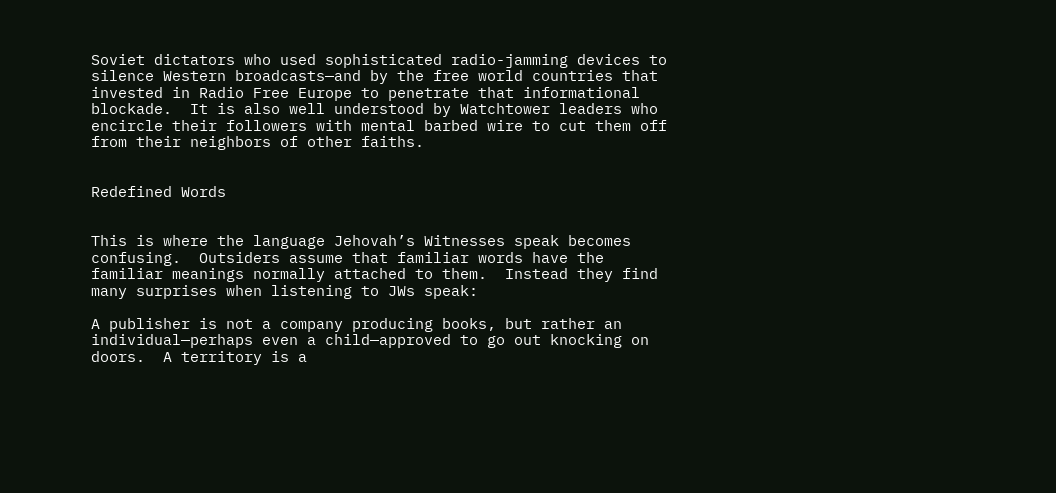Soviet dictators who used sophisticated radio-jamming devices to silence Western broadcasts—and by the free world countries that invested in Radio Free Europe to penetrate that informational blockade.  It is also well understood by Watchtower leaders who encircle their followers with mental barbed wire to cut them off from their neighbors of other faiths.


Redefined Words


This is where the language Jehovah’s Witnesses speak becomes confusing.  Outsiders assume that familiar words have the familiar meanings normally attached to them.  Instead they find many surprises when listening to JWs speak:

A publisher is not a company producing books, but rather an individual—perhaps even a child—approved to go out knocking on doors.  A territory is a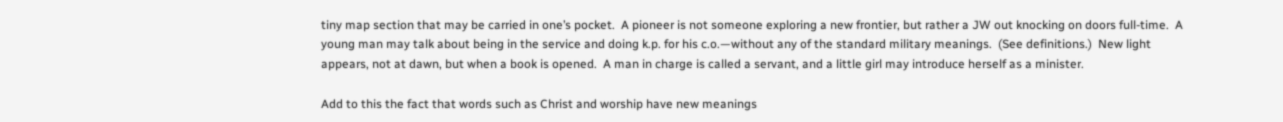tiny map section that may be carried in one’s pocket.  A pioneer is not someone exploring a new frontier, but rather a JW out knocking on doors full-time.  A young man may talk about being in the service and doing k.p. for his c.o.—without any of the standard military meanings.  (See definitions.)  New light appears, not at dawn, but when a book is opened.  A man in charge is called a servant, and a little girl may introduce herself as a minister.

Add to this the fact that words such as Christ and worship have new meanings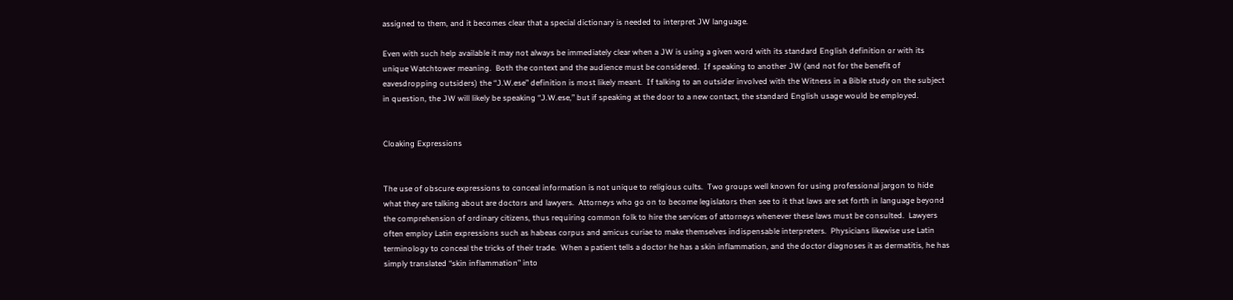assigned to them, and it becomes clear that a special dictionary is needed to interpret JW language.

Even with such help available it may not always be immediately clear when a JW is using a given word with its standard English definition or with its unique Watchtower meaning.  Both the context and the audience must be considered.  If speaking to another JW (and not for the benefit of eavesdropping outsiders) the “J.W.ese” definition is most likely meant.  If talking to an outsider involved with the Witness in a Bible study on the subject in question, the JW will likely be speaking “J.W.ese,” but if speaking at the door to a new contact, the standard English usage would be employed.


Cloaking Expressions


The use of obscure expressions to conceal information is not unique to religious cults.  Two groups well known for using professional jargon to hide what they are talking about are doctors and lawyers.  Attorneys who go on to become legislators then see to it that laws are set forth in language beyond the comprehension of ordinary citizens, thus requiring common folk to hire the services of attorneys whenever these laws must be consulted.  Lawyers often employ Latin expressions such as habeas corpus and amicus curiae to make themselves indispensable interpreters.  Physicians likewise use Latin terminology to conceal the tricks of their trade.  When a patient tells a doctor he has a skin inflammation, and the doctor diagnoses it as dermatitis, he has simply translated “skin inflammation” into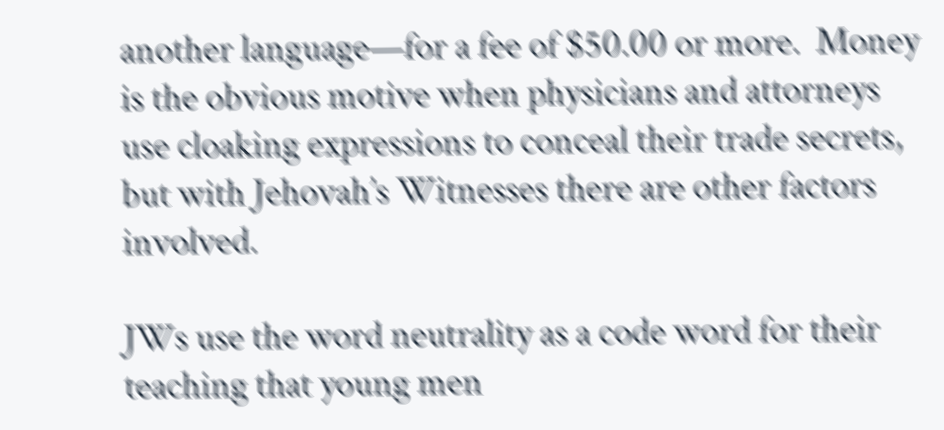another language—for a fee of $50.00 or more.  Money is the obvious motive when physicians and attorneys use cloaking expressions to conceal their trade secrets, but with Jehovah’s Witnesses there are other factors involved.

JWs use the word neutrality as a code word for their teaching that young men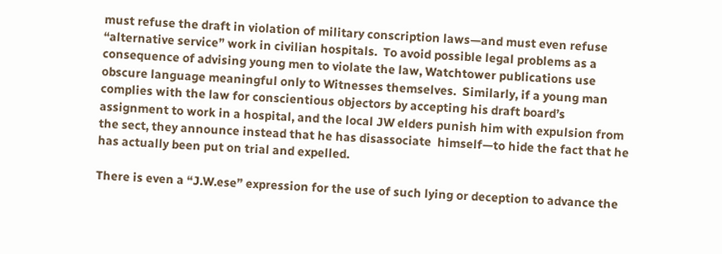must refuse the draft in violation of military conscription laws—and must even refuse “alternative service” work in civilian hospitals.  To avoid possible legal problems as a consequence of advising young men to violate the law, Watchtower publications use obscure language meaningful only to Witnesses themselves.  Similarly, if a young man complies with the law for conscientious objectors by accepting his draft board’s assignment to work in a hospital, and the local JW elders punish him with expulsion from the sect, they announce instead that he has disassociate  himself—to hide the fact that he has actually been put on trial and expelled.

There is even a “J.W.ese” expression for the use of such lying or deception to advance the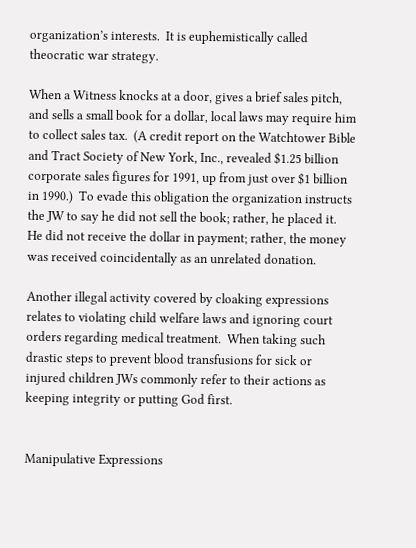organization’s interests.  It is euphemistically called theocratic war strategy.

When a Witness knocks at a door, gives a brief sales pitch, and sells a small book for a dollar, local laws may require him to collect sales tax.  (A credit report on the Watchtower Bible and Tract Society of New York, Inc., revealed $1.25 billion corporate sales figures for 1991, up from just over $1 billion in 1990.)  To evade this obligation the organization instructs the JW to say he did not sell the book; rather, he placed it.  He did not receive the dollar in payment; rather, the money was received coincidentally as an unrelated donation.

Another illegal activity covered by cloaking expressions relates to violating child welfare laws and ignoring court orders regarding medical treatment.  When taking such drastic steps to prevent blood transfusions for sick or injured children JWs commonly refer to their actions as keeping integrity or putting God first.


Manipulative Expressions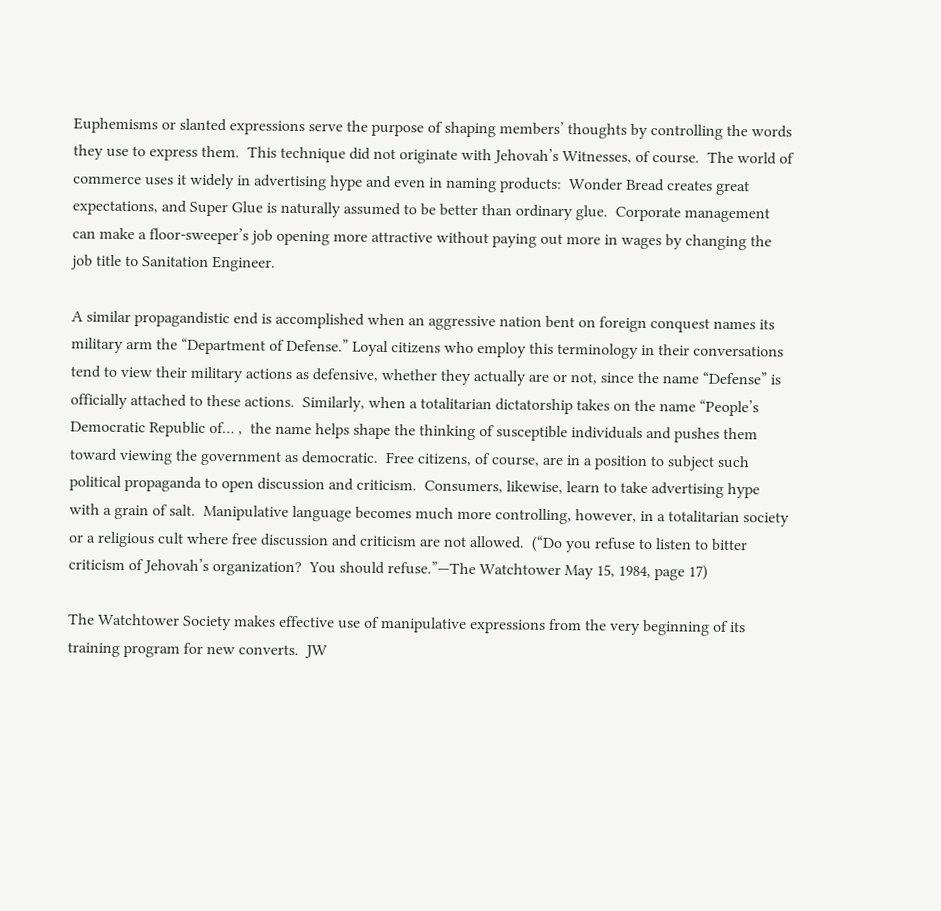Euphemisms or slanted expressions serve the purpose of shaping members’ thoughts by controlling the words they use to express them.  This technique did not originate with Jehovah’s Witnesses, of course.  The world of commerce uses it widely in advertising hype and even in naming products:  Wonder Bread creates great expectations, and Super Glue is naturally assumed to be better than ordinary glue.  Corporate management can make a floor-sweeper’s job opening more attractive without paying out more in wages by changing the job title to Sanitation Engineer.

A similar propagandistic end is accomplished when an aggressive nation bent on foreign conquest names its military arm the “Department of Defense.” Loyal citizens who employ this terminology in their conversations tend to view their military actions as defensive, whether they actually are or not, since the name “Defense” is officially attached to these actions.  Similarly, when a totalitarian dictatorship takes on the name “People’s Democratic Republic of… ,  the name helps shape the thinking of susceptible individuals and pushes them toward viewing the government as democratic.  Free citizens, of course, are in a position to subject such political propaganda to open discussion and criticism.  Consumers, likewise, learn to take advertising hype with a grain of salt.  Manipulative language becomes much more controlling, however, in a totalitarian society or a religious cult where free discussion and criticism are not allowed.  (“Do you refuse to listen to bitter criticism of Jehovah’s organization?  You should refuse.”—The Watchtower May 15, 1984, page 17)

The Watchtower Society makes effective use of manipulative expressions from the very beginning of its training program for new converts.  JW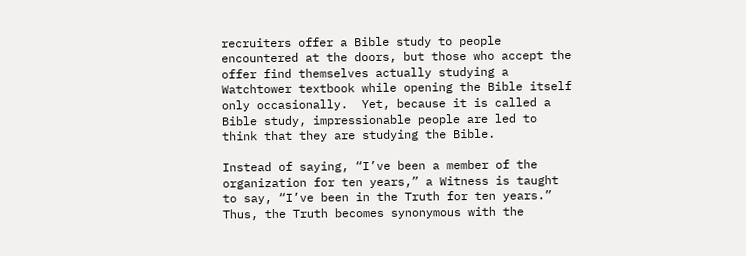recruiters offer a Bible study to people encountered at the doors, but those who accept the offer find themselves actually studying a Watchtower textbook while opening the Bible itself only occasionally.  Yet, because it is called a Bible study, impressionable people are led to think that they are studying the Bible.

Instead of saying, “I’ve been a member of the organization for ten years,” a Witness is taught to say, “I’ve been in the Truth for ten years.”  Thus, the Truth becomes synonymous with the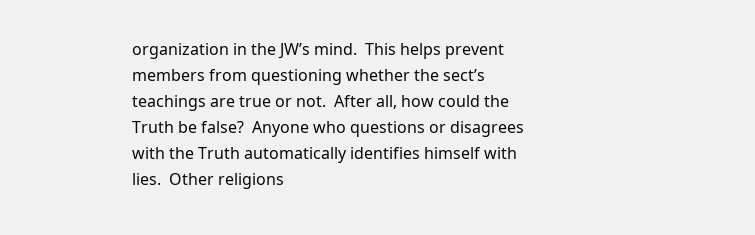organization in the JW’s mind.  This helps prevent members from questioning whether the sect’s teachings are true or not.  After all, how could the Truth be false?  Anyone who questions or disagrees with the Truth automatically identifies himself with lies.  Other religions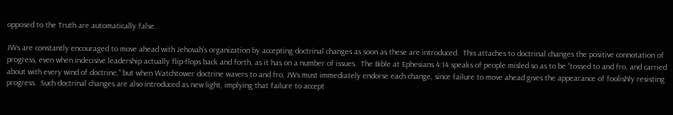opposed to the Truth are automatically false.

JWs are constantly encouraged to move ahead with Jehovah’s organization by accepting doctrinal changes as soon as these are introduced.  This attaches to doctrinal changes the positive connotation of progress, even when indecisive leadership actually flip-flops back and forth, as it has on a number of issues.  The Bible at Ephesians 4:14 speaks of people misled so as to be “tossed to and fro, and carried about with every wind of doctrine,” but when Watchtower doctrine wavers to and fro, JWs must immediately endorse each change, since failure to move ahead gives the appearance of foolishly resisting progress.  Such doctrinal changes are also introduced as new light, implying that failure to accept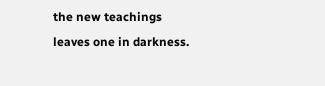the new teachings leaves one in darkness.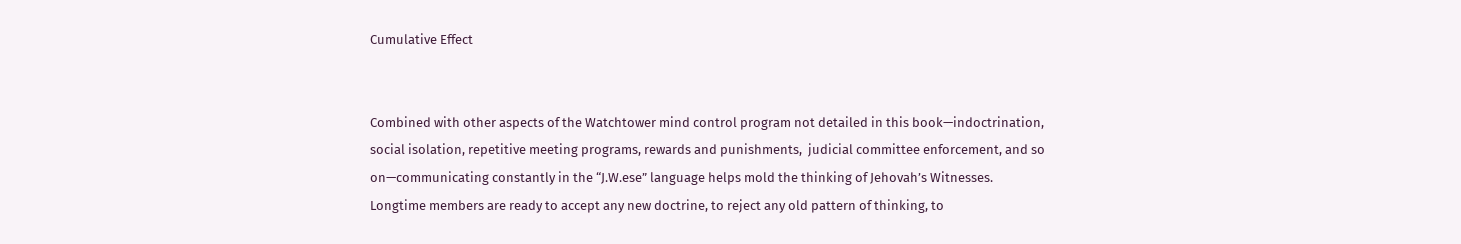Cumulative Effect


Combined with other aspects of the Watchtower mind control program not detailed in this book—indoctrination, social isolation, repetitive meeting programs, rewards and punishments,  judicial committee enforcement, and so on—communicating constantly in the “J.W.ese” language helps mold the thinking of Jehovah’s Witnesses.  Longtime members are ready to accept any new doctrine, to reject any old pattern of thinking, to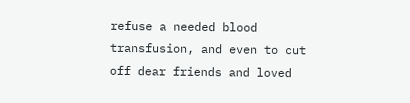refuse a needed blood transfusion, and even to cut off dear friends and loved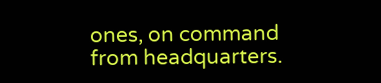ones, on command from headquarters.